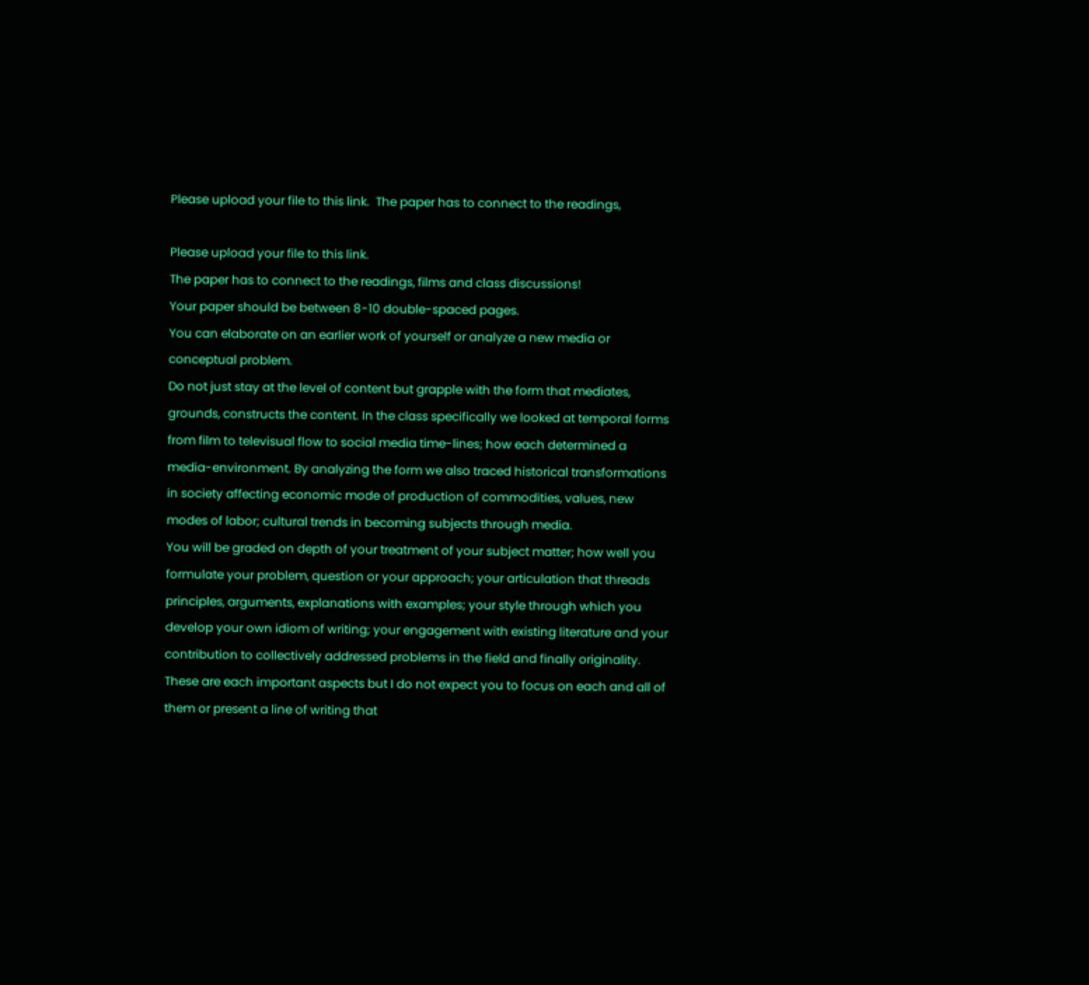Please upload your file to this link.  The paper has to connect to the readings,

Please upload your file to this link.
The paper has to connect to the readings, films and class discussions!
Your paper should be between 8-10 double-spaced pages.
You can elaborate on an earlier work of yourself or analyze a new media or conceptual problem.
Do not just stay at the level of content but grapple with the form that mediates, grounds, constructs the content. In the class specifically we looked at temporal forms from film to televisual flow to social media time-lines; how each determined a media-environment. By analyzing the form we also traced historical transformations in society affecting economic mode of production of commodities, values, new modes of labor; cultural trends in becoming subjects through media.
You will be graded on depth of your treatment of your subject matter; how well you formulate your problem, question or your approach; your articulation that threads principles, arguments, explanations with examples; your style through which you develop your own idiom of writing; your engagement with existing literature and your contribution to collectively addressed problems in the field and finally originality.
These are each important aspects but I do not expect you to focus on each and all of them or present a line of writing that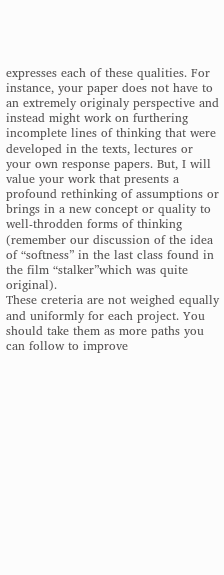expresses each of these qualities. For instance, your paper does not have to an extremely originaly perspective and instead might work on furthering incomplete lines of thinking that were developed in the texts, lectures or your own response papers. But, I will value your work that presents a profound rethinking of assumptions or brings in a new concept or quality to well-throdden forms of thinking (remember our discussion of the idea of “softness” in the last class found in the film “stalker”which was quite original).
These creteria are not weighed equally and uniformly for each project. You should take them as more paths you can follow to improve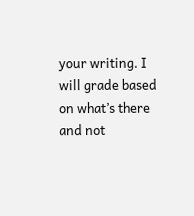your writing. I will grade based on what’s there and not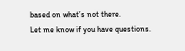based on what’s not there.
Let me know if you have questions.